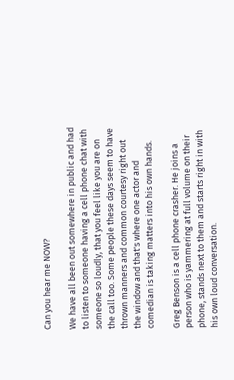Can you hear me NOW?

We have all been out somewhere in public and had to listen to someone having a cell phone chat with someone so loudly, that you feel like you are on the call too. Some people these days seem to have thrown manners and common courtesy right out the window and that's where one actor and comedian is taking matters into his own hands.

Greg Benson is a cell phone crasher. He joins a person who is yammering at full volume on their phone, stands next to them and starts right in with his own loud conversation.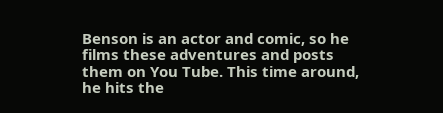Benson is an actor and comic, so he films these adventures and posts them on You Tube. This time around, he hits the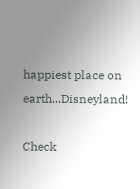happiest place on earth...Disneyland!

Check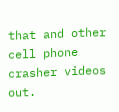that and other cell phone crasher videos out.